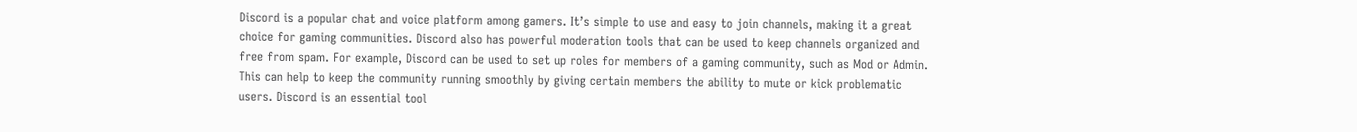Discord is a popular chat and voice platform among gamers. It’s simple to use and easy to join channels, making it a great choice for gaming communities. Discord also has powerful moderation tools that can be used to keep channels organized and free from spam. For example, Discord can be used to set up roles for members of a gaming community, such as Mod or Admin. This can help to keep the community running smoothly by giving certain members the ability to mute or kick problematic users. Discord is an essential tool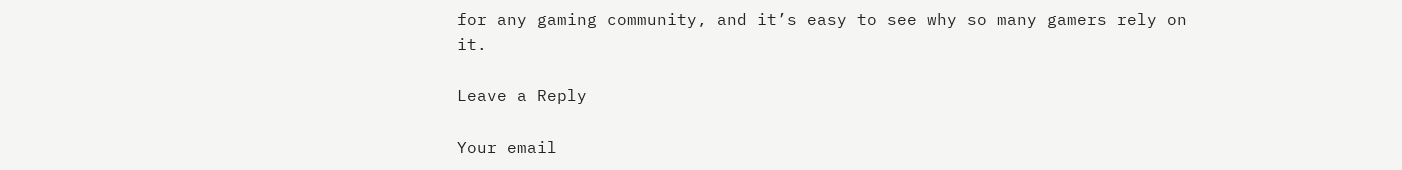for any gaming community, and it’s easy to see why so many gamers rely on it.

Leave a Reply

Your email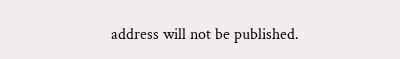address will not be published.